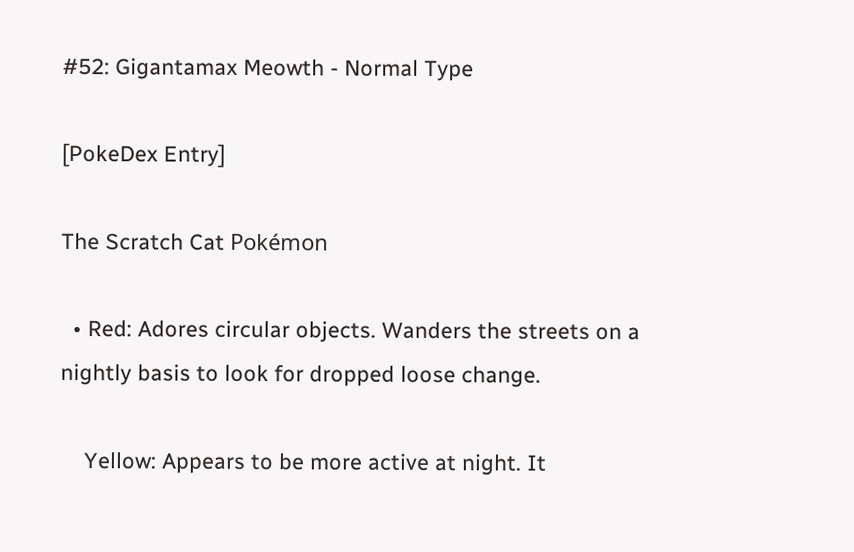#52: Gigantamax Meowth - Normal Type

[PokeDex Entry]

The Scratch Cat Pokémon

  • Red: Adores circular objects. Wanders the streets on a nightly basis to look for dropped loose change.

    Yellow: Appears to be more active at night. It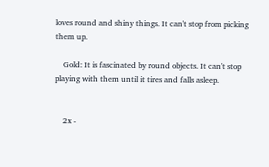loves round and shiny things. It can't stop from picking them up.

    Gold: It is fascinated by round objects. It can't stop playing with them until it tires and falls asleep.


    2x -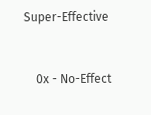Super-Effective


    0x - No-Effect